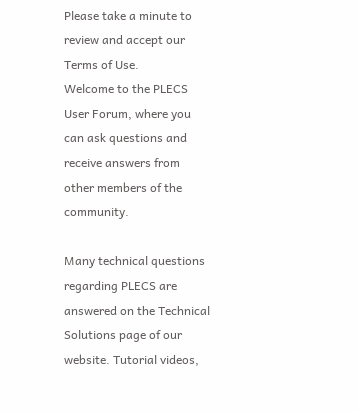Please take a minute to review and accept our Terms of Use.
Welcome to the PLECS User Forum, where you can ask questions and receive answers from other members of the community.

Many technical questions regarding PLECS are answered on the Technical Solutions page of our website. Tutorial videos,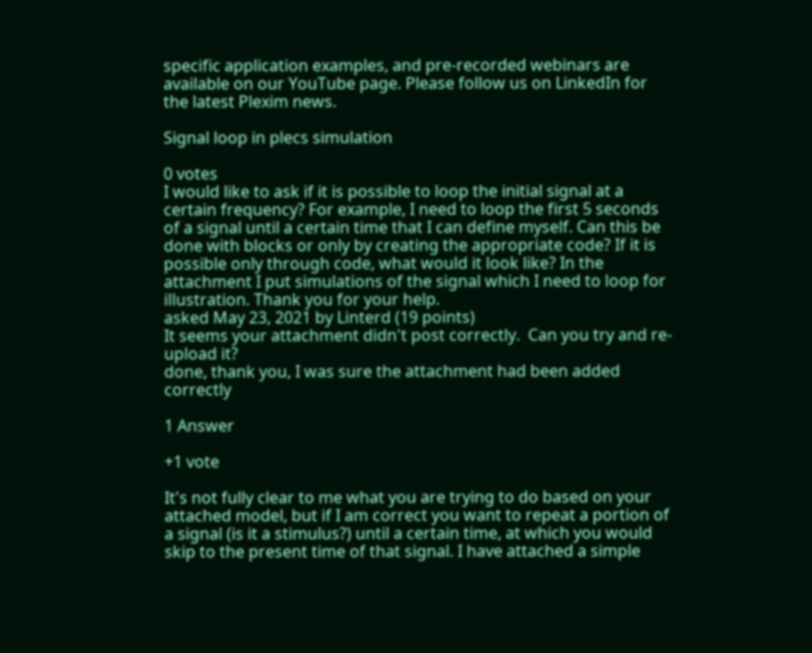specific application examples, and pre-recorded webinars are available on our YouTube page. Please follow us on LinkedIn for the latest Plexim news.

Signal loop in plecs simulation

0 votes
I would like to ask if it is possible to loop the initial signal at a certain frequency? For example, I need to loop the first 5 seconds of a signal until a certain time that I can define myself. Can this be done with blocks or only by creating the appropriate code? If it is possible only through code, what would it look like? In the attachment I put simulations of the signal which I need to loop for illustration. Thank you for your help.
asked May 23, 2021 by Linterd (19 points)
It seems your attachment didn't post correctly.  Can you try and re-upload it?
done, thank you, I was sure the attachment had been added correctly

1 Answer

+1 vote

It's not fully clear to me what you are trying to do based on your attached model, but if I am correct you want to repeat a portion of a signal (is it a stimulus?) until a certain time, at which you would skip to the present time of that signal. I have attached a simple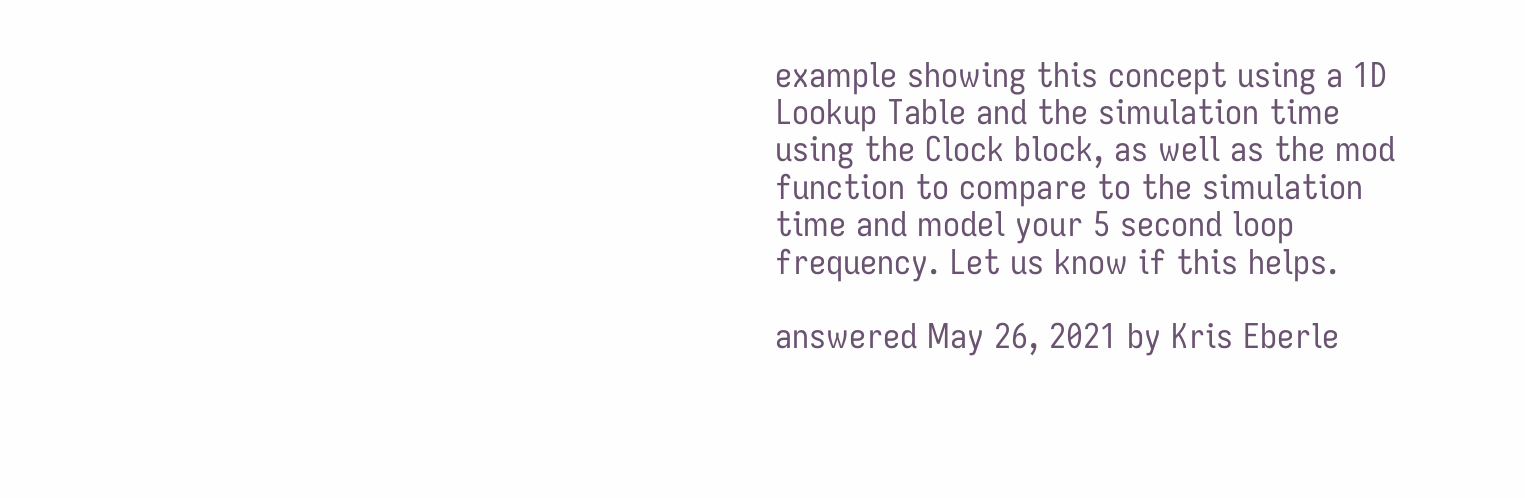example showing this concept using a 1D Lookup Table and the simulation time using the Clock block, as well as the mod function to compare to the simulation time and model your 5 second loop frequency. Let us know if this helps.

answered May 26, 2021 by Kris Eberle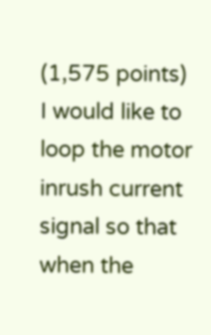(1,575 points)
I would like to loop the motor inrush current signal so that when the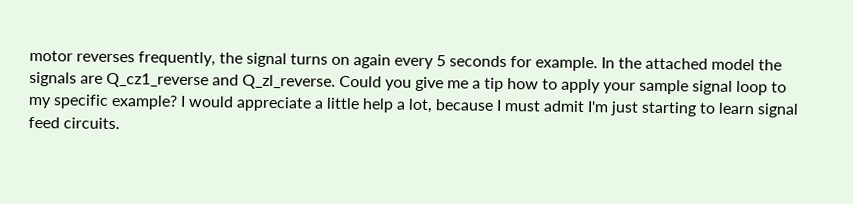motor reverses frequently, the signal turns on again every 5 seconds for example. In the attached model the signals are Q_cz1_reverse and Q_zl_reverse. Could you give me a tip how to apply your sample signal loop to my specific example? I would appreciate a little help a lot, because I must admit I'm just starting to learn signal feed circuits.